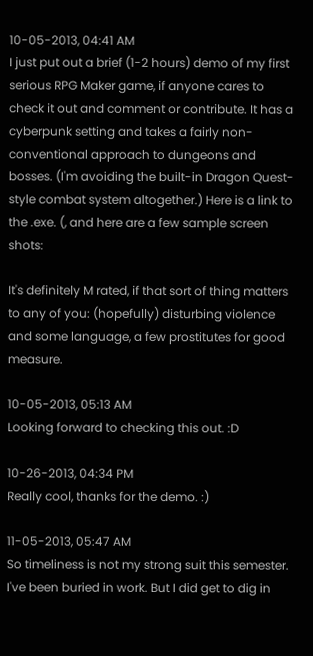10-05-2013, 04:41 AM
I just put out a brief (1-2 hours) demo of my first serious RPG Maker game, if anyone cares to check it out and comment or contribute. It has a cyberpunk setting and takes a fairly non-conventional approach to dungeons and bosses. (I'm avoiding the built-in Dragon Quest-style combat system altogether.) Here is a link to the .exe. (, and here are a few sample screen shots:

It's definitely M rated, if that sort of thing matters to any of you: (hopefully) disturbing violence and some language, a few prostitutes for good measure.

10-05-2013, 05:13 AM
Looking forward to checking this out. :D

10-26-2013, 04:34 PM
Really cool, thanks for the demo. :)

11-05-2013, 05:47 AM
So timeliness is not my strong suit this semester. I've been buried in work. But I did get to dig in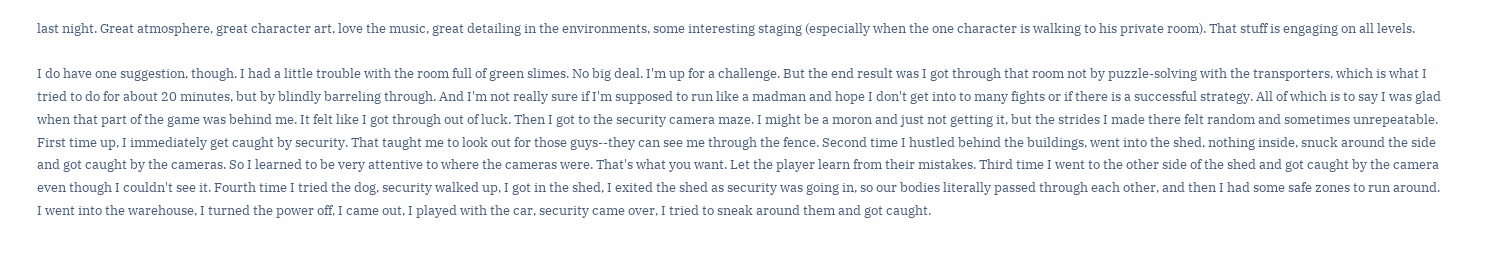last night. Great atmosphere, great character art, love the music, great detailing in the environments, some interesting staging (especially when the one character is walking to his private room). That stuff is engaging on all levels.

I do have one suggestion, though. I had a little trouble with the room full of green slimes. No big deal. I'm up for a challenge. But the end result was I got through that room not by puzzle-solving with the transporters, which is what I tried to do for about 20 minutes, but by blindly barreling through. And I'm not really sure if I'm supposed to run like a madman and hope I don't get into to many fights or if there is a successful strategy. All of which is to say I was glad when that part of the game was behind me. It felt like I got through out of luck. Then I got to the security camera maze. I might be a moron and just not getting it, but the strides I made there felt random and sometimes unrepeatable. First time up, I immediately get caught by security. That taught me to look out for those guys--they can see me through the fence. Second time I hustled behind the buildings, went into the shed, nothing inside, snuck around the side and got caught by the cameras. So I learned to be very attentive to where the cameras were. That's what you want. Let the player learn from their mistakes. Third time I went to the other side of the shed and got caught by the camera even though I couldn't see it. Fourth time I tried the dog, security walked up, I got in the shed, I exited the shed as security was going in, so our bodies literally passed through each other, and then I had some safe zones to run around. I went into the warehouse, I turned the power off, I came out, I played with the car, security came over, I tried to sneak around them and got caught.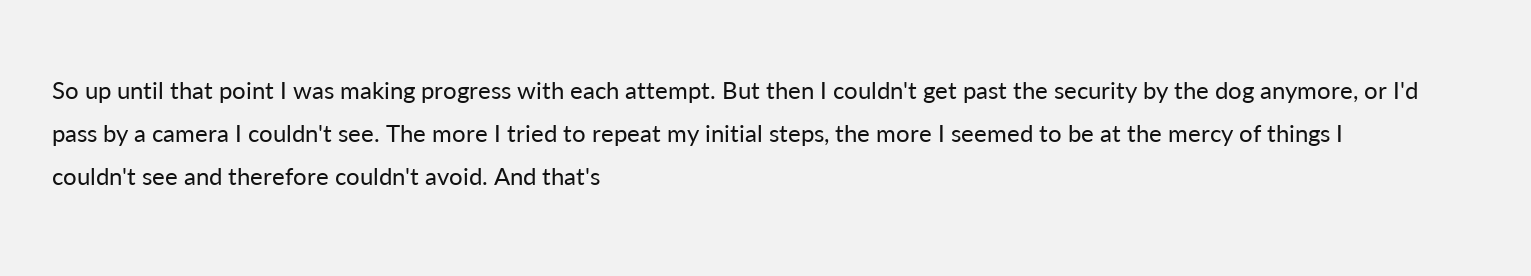So up until that point I was making progress with each attempt. But then I couldn't get past the security by the dog anymore, or I'd pass by a camera I couldn't see. The more I tried to repeat my initial steps, the more I seemed to be at the mercy of things I couldn't see and therefore couldn't avoid. And that's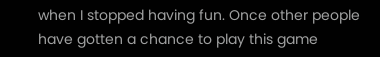when I stopped having fun. Once other people have gotten a chance to play this game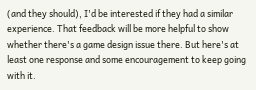(and they should), I'd be interested if they had a similar experience. That feedback will be more helpful to show whether there's a game design issue there. But here's at least one response and some encouragement to keep going with it.